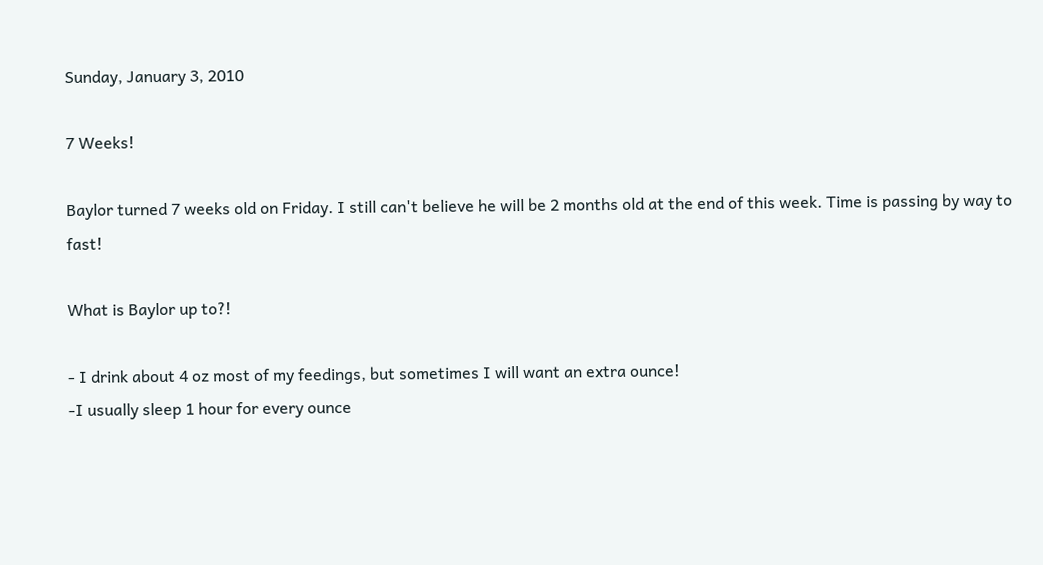Sunday, January 3, 2010

7 Weeks!

Baylor turned 7 weeks old on Friday. I still can't believe he will be 2 months old at the end of this week. Time is passing by way to fast!

What is Baylor up to?!

- I drink about 4 oz most of my feedings, but sometimes I will want an extra ounce!
-I usually sleep 1 hour for every ounce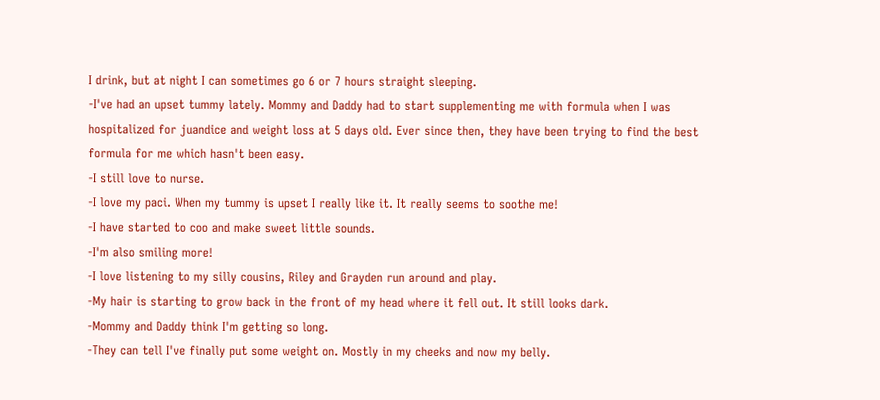I drink, but at night I can sometimes go 6 or 7 hours straight sleeping.
-I've had an upset tummy lately. Mommy and Daddy had to start supplementing me with formula when I was hospitalized for juandice and weight loss at 5 days old. Ever since then, they have been trying to find the best formula for me which hasn't been easy.
-I still love to nurse.
-I love my paci. When my tummy is upset I really like it. It really seems to soothe me!
-I have started to coo and make sweet little sounds.
-I'm also smiling more!
-I love listening to my silly cousins, Riley and Grayden run around and play.
-My hair is starting to grow back in the front of my head where it fell out. It still looks dark.
-Mommy and Daddy think I'm getting so long.
-They can tell I've finally put some weight on. Mostly in my cheeks and now my belly.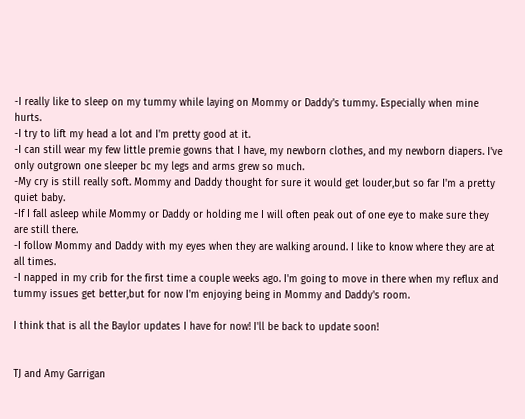-I really like to sleep on my tummy while laying on Mommy or Daddy's tummy. Especially when mine hurts.
-I try to lift my head a lot and I'm pretty good at it.
-I can still wear my few little premie gowns that I have, my newborn clothes, and my newborn diapers. I've only outgrown one sleeper bc my legs and arms grew so much.
-My cry is still really soft. Mommy and Daddy thought for sure it would get louder,but so far I'm a pretty quiet baby.
-If I fall asleep while Mommy or Daddy or holding me I will often peak out of one eye to make sure they are still there.
-I follow Mommy and Daddy with my eyes when they are walking around. I like to know where they are at all times.
-I napped in my crib for the first time a couple weeks ago. I'm going to move in there when my reflux and tummy issues get better,but for now I'm enjoying being in Mommy and Daddy's room.

I think that is all the Baylor updates I have for now! I'll be back to update soon!


TJ and Amy Garrigan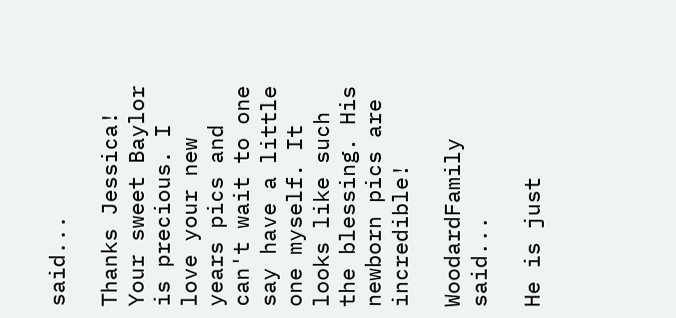said...

Thanks Jessica! Your sweet Baylor is precious. I love your new years pics and can't wait to one say have a little one myself. It looks like such the blessing. His newborn pics are incredible!

WoodardFamily said...

He is just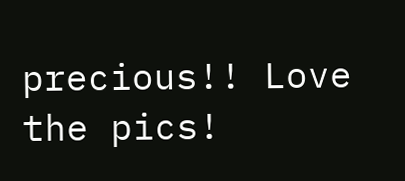precious!! Love the pics!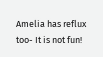Amelia has reflux too- It is not fun!